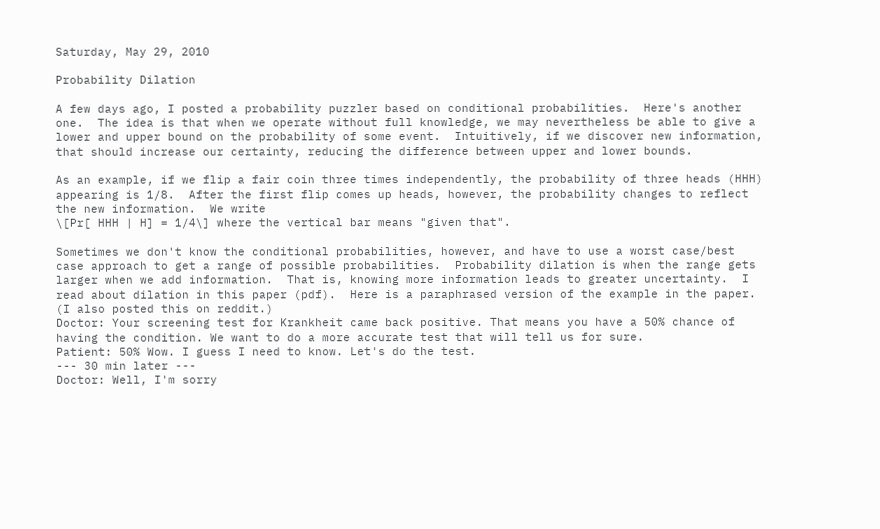Saturday, May 29, 2010

Probability Dilation

A few days ago, I posted a probability puzzler based on conditional probabilities.  Here's another one.  The idea is that when we operate without full knowledge, we may nevertheless be able to give a lower and upper bound on the probability of some event.  Intuitively, if we discover new information, that should increase our certainty, reducing the difference between upper and lower bounds.

As an example, if we flip a fair coin three times independently, the probability of three heads (HHH) appearing is 1/8.  After the first flip comes up heads, however, the probability changes to reflect the new information.  We write
\[Pr[ HHH | H] = 1/4\] where the vertical bar means "given that".

Sometimes we don't know the conditional probabilities, however, and have to use a worst case/best case approach to get a range of possible probabilities.  Probability dilation is when the range gets larger when we add information.  That is, knowing more information leads to greater uncertainty.  I read about dilation in this paper (pdf).  Here is a paraphrased version of the example in the paper.  (I also posted this on reddit.)
Doctor: Your screening test for Krankheit came back positive. That means you have a 50% chance of having the condition. We want to do a more accurate test that will tell us for sure.
Patient: 50% Wow. I guess I need to know. Let's do the test.
--- 30 min later ---
Doctor: Well, I'm sorry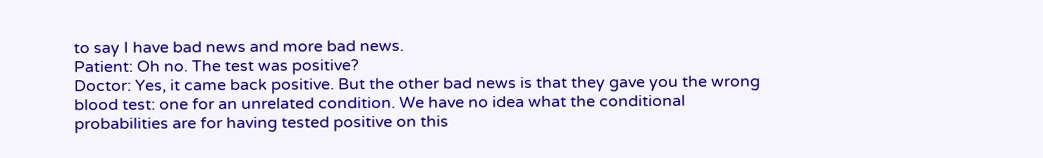to say I have bad news and more bad news.
Patient: Oh no. The test was positive?
Doctor: Yes, it came back positive. But the other bad news is that they gave you the wrong blood test: one for an unrelated condition. We have no idea what the conditional probabilities are for having tested positive on this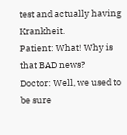test and actually having Krankheit.
Patient: What! Why is that BAD news?
Doctor: Well, we used to be sure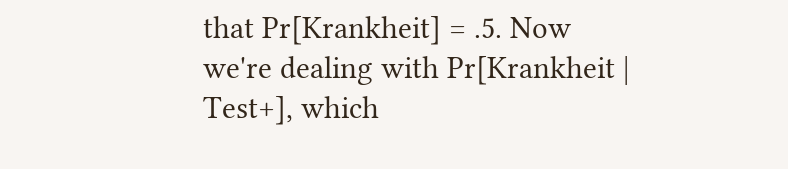that Pr[Krankheit] = .5. Now we're dealing with Pr[Krankheit | Test+], which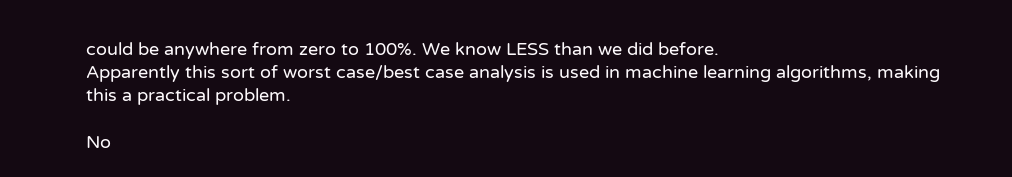could be anywhere from zero to 100%. We know LESS than we did before.
Apparently this sort of worst case/best case analysis is used in machine learning algorithms, making this a practical problem.

No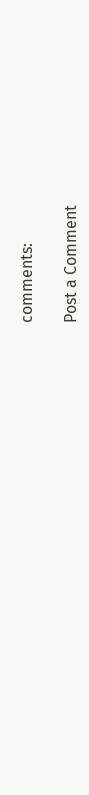comments:

Post a Comment